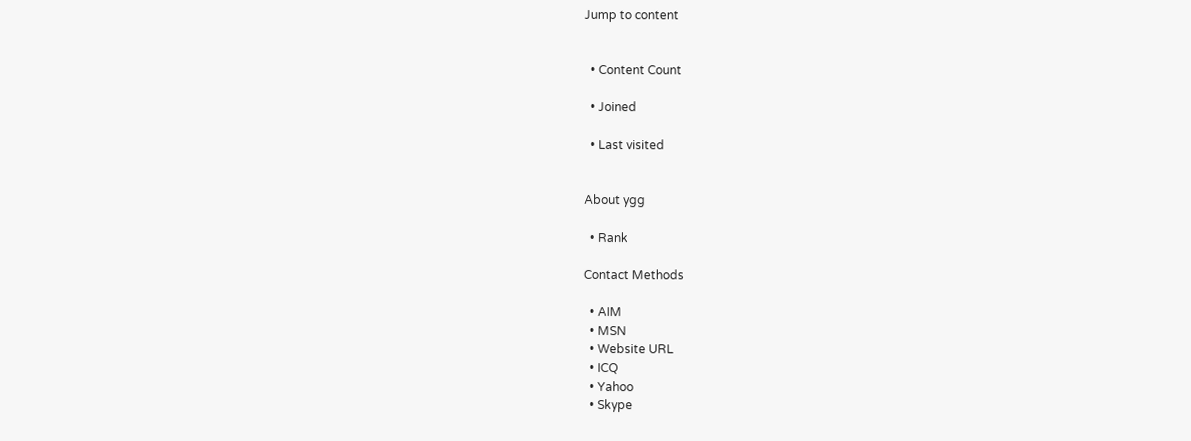Jump to content


  • Content Count

  • Joined

  • Last visited


About ygg

  • Rank

Contact Methods

  • AIM
  • MSN
  • Website URL
  • ICQ
  • Yahoo
  • Skype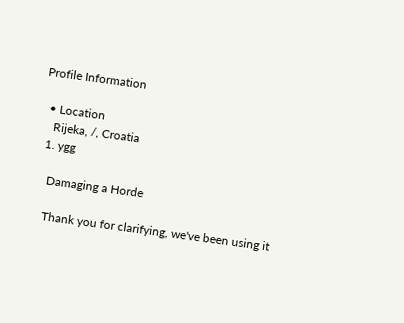Profile Information

  • Location
    Rijeka, /, Croatia
  1. ygg

    Damaging a Horde

    Thank you for clarifying, we've been using it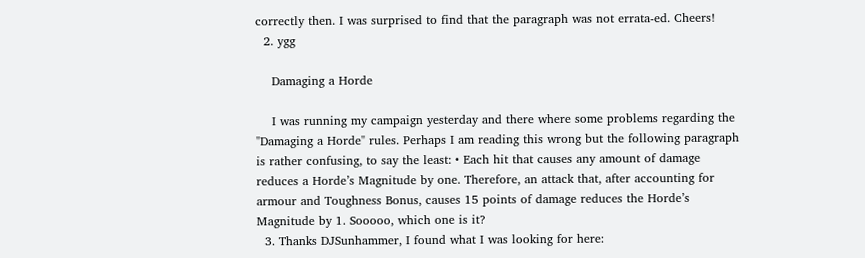correctly then. I was surprised to find that the paragraph was not errata-ed. Cheers!
  2. ygg

    Damaging a Horde

    I was running my campaign yesterday and there where some problems regarding the "Damaging a Horde" rules. Perhaps I am reading this wrong but the following paragraph is rather confusing, to say the least: • Each hit that causes any amount of damage reduces a Horde’s Magnitude by one. Therefore, an attack that, after accounting for armour and Toughness Bonus, causes 15 points of damage reduces the Horde’s Magnitude by 1. Sooooo, which one is it?
  3. Thanks DJSunhammer, I found what I was looking for here: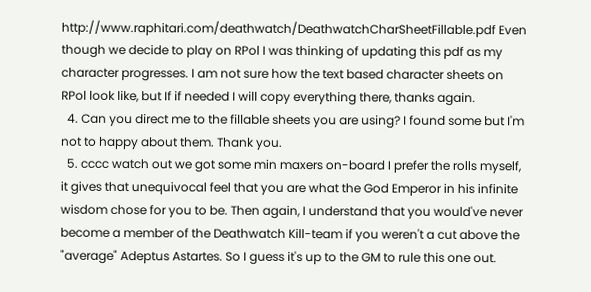http://www.raphitari.com/deathwatch/DeathwatchCharSheetFillable.pdf Even though we decide to play on RPol I was thinking of updating this pdf as my character progresses. I am not sure how the text based character sheets on RPol look like, but If if needed I will copy everything there, thanks again.
  4. Can you direct me to the fillable sheets you are using? I found some but I'm not to happy about them. Thank you.
  5. cccc watch out we got some min maxers on-board I prefer the rolls myself, it gives that unequivocal feel that you are what the God Emperor in his infinite wisdom chose for you to be. Then again, I understand that you would've never become a member of the Deathwatch Kill-team if you weren't a cut above the "average" Adeptus Astartes. So I guess it's up to the GM to rule this one out.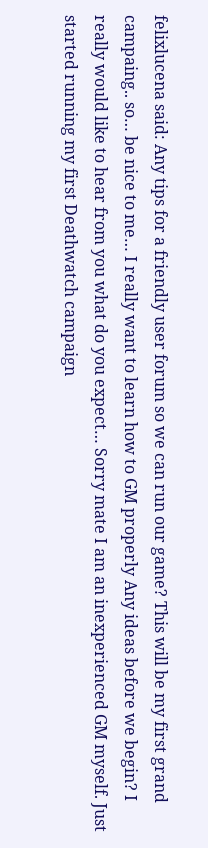felixlucena said: Any tips for a friendly user forum so we can run our game? This will be my first grand campaing.. so… be nice to me… I really want to learn how to GM properly Any ideas before we begin? I really would like to hear from you what do you expect… Sorry mate I am an inexperienced GM myself. Just started running my first Deathwatch campaign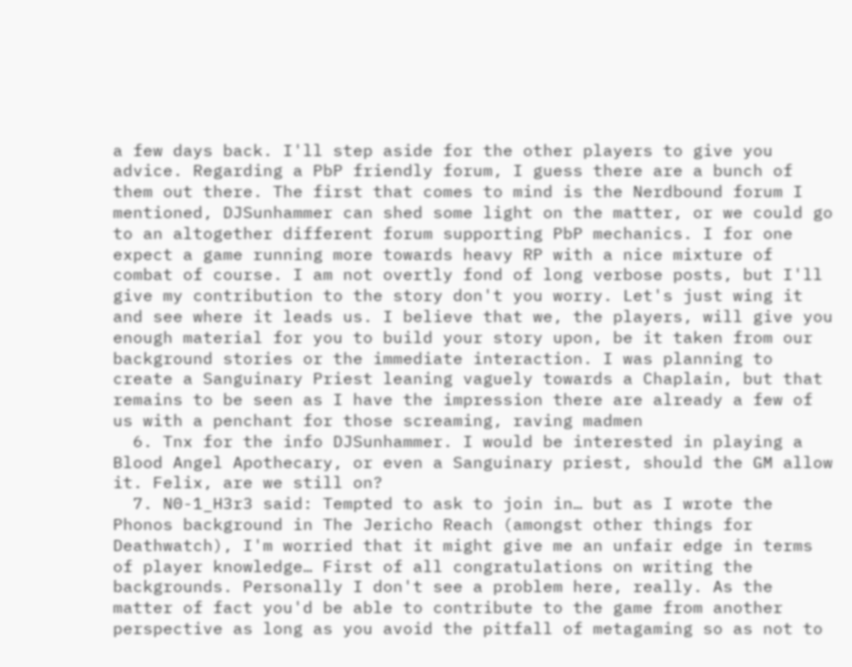a few days back. I'll step aside for the other players to give you advice. Regarding a PbP friendly forum, I guess there are a bunch of them out there. The first that comes to mind is the Nerdbound forum I mentioned, DJSunhammer can shed some light on the matter, or we could go to an altogether different forum supporting PbP mechanics. I for one expect a game running more towards heavy RP with a nice mixture of combat of course. I am not overtly fond of long verbose posts, but I'll give my contribution to the story don't you worry. Let's just wing it and see where it leads us. I believe that we, the players, will give you enough material for you to build your story upon, be it taken from our background stories or the immediate interaction. I was planning to create a Sanguinary Priest leaning vaguely towards a Chaplain, but that remains to be seen as I have the impression there are already a few of us with a penchant for those screaming, raving madmen
  6. Tnx for the info DJSunhammer. I would be interested in playing a Blood Angel Apothecary, or even a Sanguinary priest, should the GM allow it. Felix, are we still on?
  7. N0-1_H3r3 said: Tempted to ask to join in… but as I wrote the Phonos background in The Jericho Reach (amongst other things for Deathwatch), I'm worried that it might give me an unfair edge in terms of player knowledge… First of all congratulations on writing the backgrounds. Personally I don't see a problem here, really. As the matter of fact you'd be able to contribute to the game from another perspective as long as you avoid the pitfall of metagaming so as not to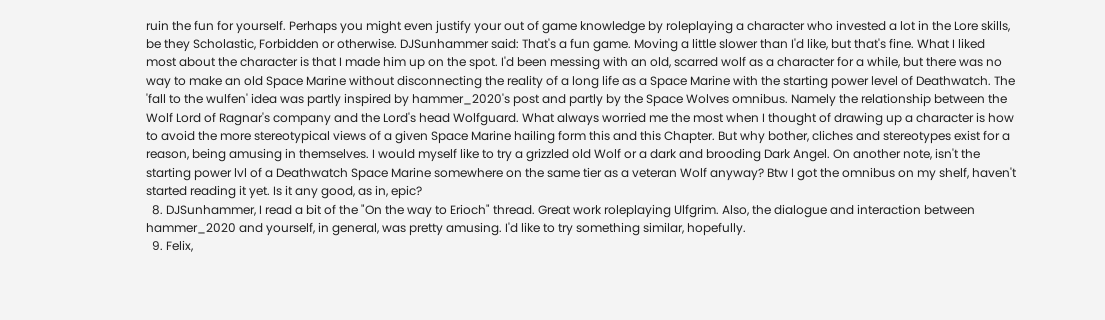ruin the fun for yourself. Perhaps you might even justify your out of game knowledge by roleplaying a character who invested a lot in the Lore skills, be they Scholastic, Forbidden or otherwise. DJSunhammer said: That's a fun game. Moving a little slower than I'd like, but that's fine. What I liked most about the character is that I made him up on the spot. I'd been messing with an old, scarred wolf as a character for a while, but there was no way to make an old Space Marine without disconnecting the reality of a long life as a Space Marine with the starting power level of Deathwatch. The 'fall to the wulfen' idea was partly inspired by hammer_2020's post and partly by the Space Wolves omnibus. Namely the relationship between the Wolf Lord of Ragnar's company and the Lord's head Wolfguard. What always worried me the most when I thought of drawing up a character is how to avoid the more stereotypical views of a given Space Marine hailing form this and this Chapter. But why bother, cliches and stereotypes exist for a reason, being amusing in themselves. I would myself like to try a grizzled old Wolf or a dark and brooding Dark Angel. On another note, isn't the starting power lvl of a Deathwatch Space Marine somewhere on the same tier as a veteran Wolf anyway? Btw I got the omnibus on my shelf, haven't started reading it yet. Is it any good, as in, epic?
  8. DJSunhammer, I read a bit of the "On the way to Erioch" thread. Great work roleplaying Ulfgrim. Also, the dialogue and interaction between hammer_2020 and yourself, in general, was pretty amusing. I'd like to try something similar, hopefully.
  9. Felix,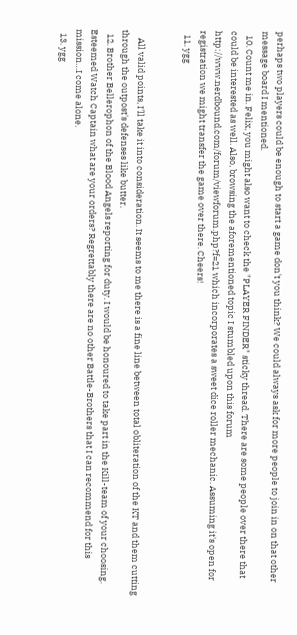perhaps two players could be enough to start a game don't you think? We could always ask for more people to join in on that other message board I mentioned.
  10. Count me in. Felix, you might also want to check the "PLAYER FINDER" sticky thread. There are some people over there that could be interested as well. Also, browsing the aforementioned topic I stumbled upon this forum http://www.nerdbound.com/forum/viewforum.php?f=21 which incorporates a sweet dice roller mechanic. Assuming it's open for registration we might transfer the game over there. Cheers!
  11. ygg


    All valid points, I'll take it into consideration. It seems to me there is a fine line between total obliteration of the KT and them cutting through the outpost's defenses like butter.
  12. Brother Bellerophon of the Blood Angels reporting for duty. I would be honoured to take part in the Kill-team of your choosing. Esteemed Watch Captain what are your orders? Regrettably there are no other Battle-Brothers that I can recommend for this mission…I come alone.
  13. ygg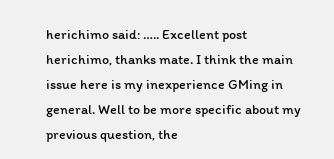herichimo said: ….. Excellent post herichimo, thanks mate. I think the main issue here is my inexperience GMing in general. Well to be more specific about my previous question, the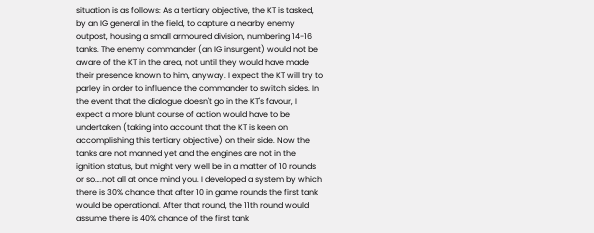situation is as follows: As a tertiary objective, the KT is tasked, by an IG general in the field, to capture a nearby enemy outpost, housing a small armoured division, numbering 14-16 tanks. The enemy commander (an IG insurgent) would not be aware of the KT in the area, not until they would have made their presence known to him, anyway. I expect the KT will try to parley in order to influence the commander to switch sides. In the event that the dialogue doesn't go in the KT's favour, I expect a more blunt course of action would have to be undertaken (taking into account that the KT is keen on accomplishing this tertiary objective) on their side. Now the tanks are not manned yet and the engines are not in the ignition status, but might very well be in a matter of 10 rounds or so….not all at once mind you. I developed a system by which there is 30% chance that after 10 in game rounds the first tank would be operational. After that round, the 11th round would assume there is 40% chance of the first tank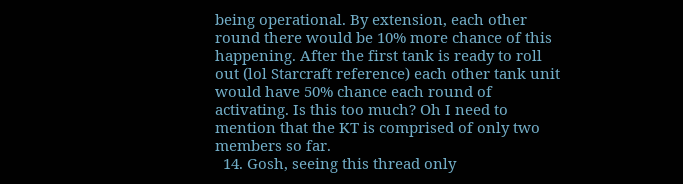being operational. By extension, each other round there would be 10% more chance of this happening. After the first tank is ready to roll out (lol Starcraft reference) each other tank unit would have 50% chance each round of activating. Is this too much? Oh I need to mention that the KT is comprised of only two members so far.
  14. Gosh, seeing this thread only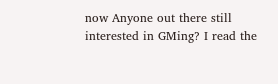now Anyone out there still interested in GMing? I read the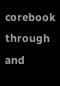corebook through and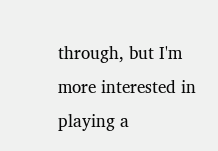through, but I'm more interested in playing a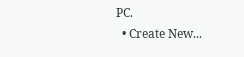PC.
  • Create New...